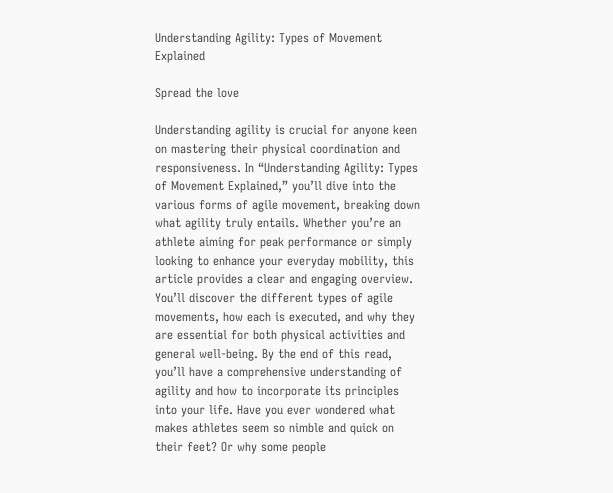Understanding Agility: Types of Movement Explained

Spread the love

Understanding agility is crucial for anyone keen on mastering their physical coordination and responsiveness. In “Understanding Agility: Types of Movement Explained,” you’ll dive into the various forms of agile movement, breaking down what agility truly entails. Whether you’re an athlete aiming for peak performance or simply looking to enhance your everyday mobility, this article provides a clear and engaging overview. You’ll discover the different types of agile movements, how each is executed, and why they are essential for both physical activities and general well-being. By the end of this read, you’ll have a comprehensive understanding of agility and how to incorporate its principles into your life. Have you ever wondered what makes athletes seem so nimble and quick on their feet? Or why some people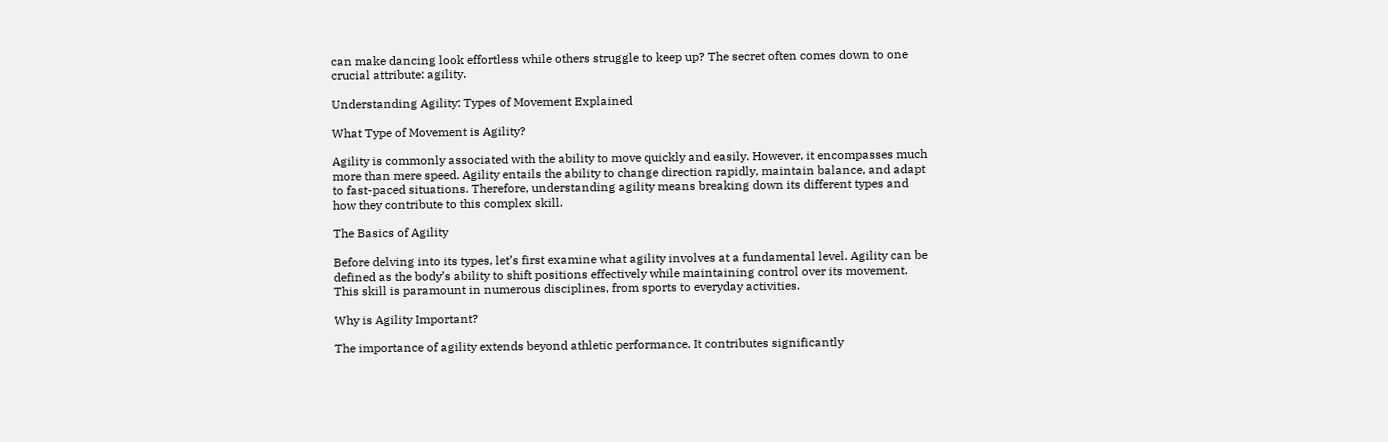can make dancing look effortless while others struggle to keep up? The secret often comes down to one crucial attribute: agility.

Understanding Agility: Types of Movement Explained

What Type of Movement is Agility?

Agility is commonly associated with the ability to move quickly and easily. However, it encompasses much more than mere speed. Agility entails the ability to change direction rapidly, maintain balance, and adapt to fast-paced situations. Therefore, understanding agility means breaking down its different types and how they contribute to this complex skill.

The Basics of Agility

Before delving into its types, let’s first examine what agility involves at a fundamental level. Agility can be defined as the body’s ability to shift positions effectively while maintaining control over its movement. This skill is paramount in numerous disciplines, from sports to everyday activities.

Why is Agility Important?

The importance of agility extends beyond athletic performance. It contributes significantly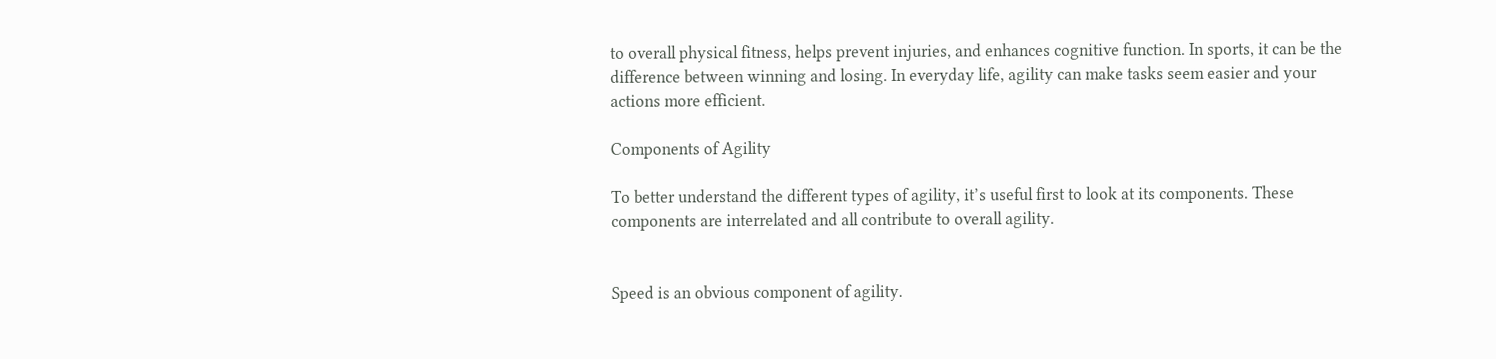to overall physical fitness, helps prevent injuries, and enhances cognitive function. In sports, it can be the difference between winning and losing. In everyday life, agility can make tasks seem easier and your actions more efficient.

Components of Agility

To better understand the different types of agility, it’s useful first to look at its components. These components are interrelated and all contribute to overall agility.


Speed is an obvious component of agility.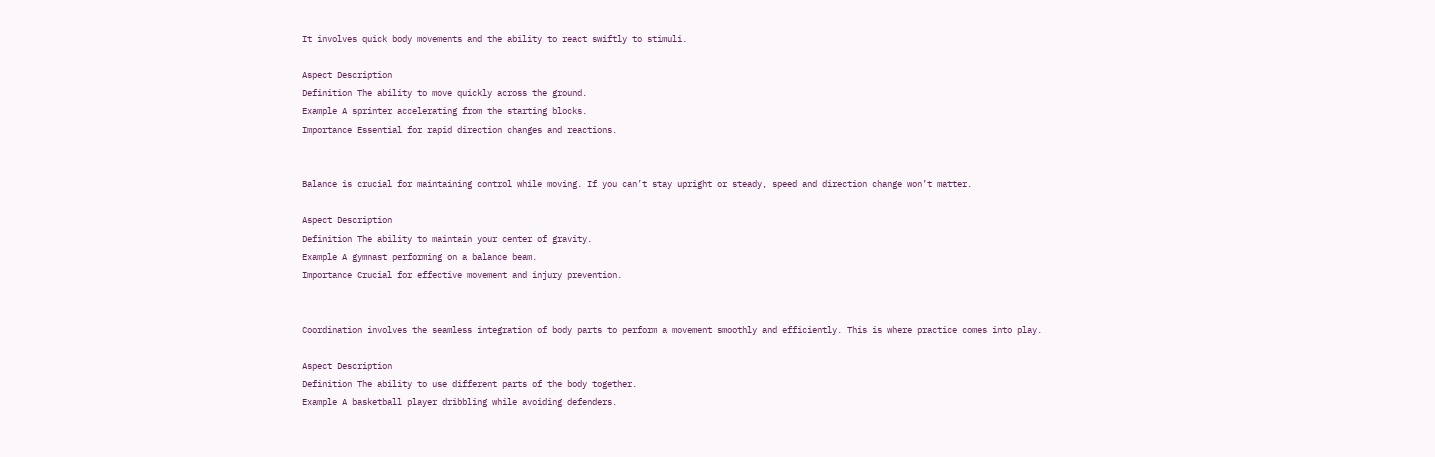It involves quick body movements and the ability to react swiftly to stimuli.

Aspect Description
Definition The ability to move quickly across the ground.
Example A sprinter accelerating from the starting blocks.
Importance Essential for rapid direction changes and reactions.


Balance is crucial for maintaining control while moving. If you can’t stay upright or steady, speed and direction change won’t matter.

Aspect Description
Definition The ability to maintain your center of gravity.
Example A gymnast performing on a balance beam.
Importance Crucial for effective movement and injury prevention.


Coordination involves the seamless integration of body parts to perform a movement smoothly and efficiently. This is where practice comes into play.

Aspect Description
Definition The ability to use different parts of the body together.
Example A basketball player dribbling while avoiding defenders.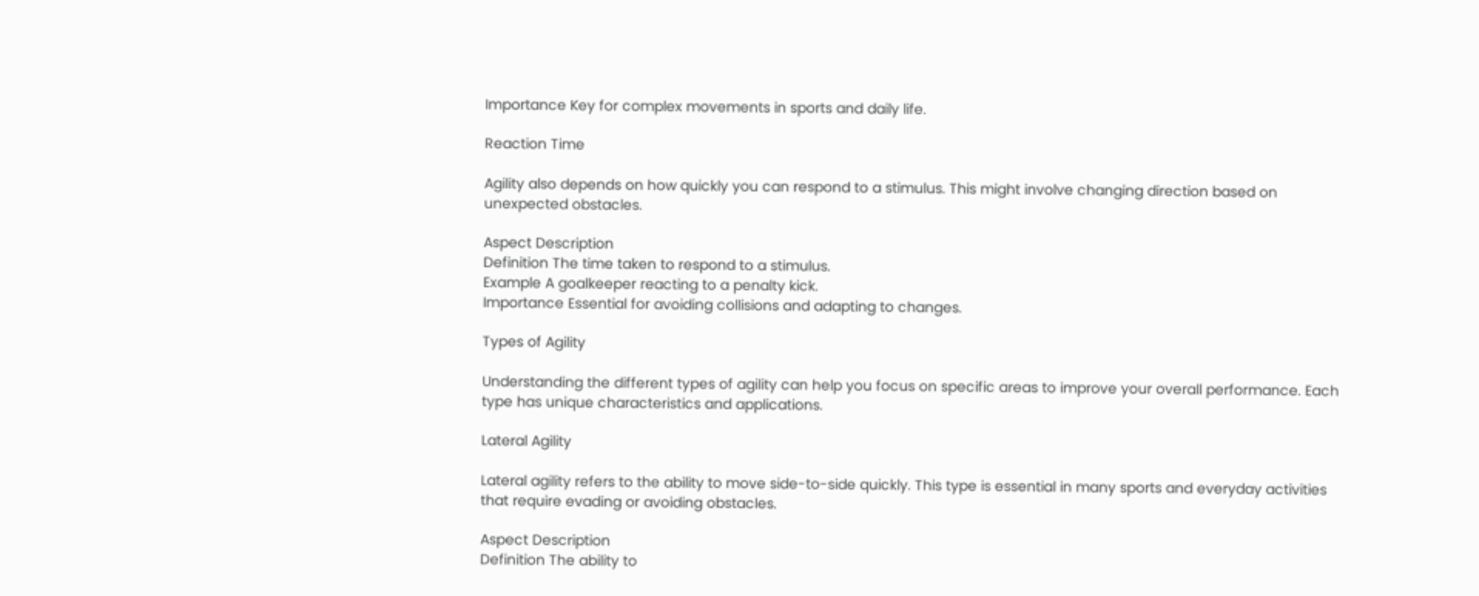Importance Key for complex movements in sports and daily life.

Reaction Time

Agility also depends on how quickly you can respond to a stimulus. This might involve changing direction based on unexpected obstacles.

Aspect Description
Definition The time taken to respond to a stimulus.
Example A goalkeeper reacting to a penalty kick.
Importance Essential for avoiding collisions and adapting to changes.

Types of Agility

Understanding the different types of agility can help you focus on specific areas to improve your overall performance. Each type has unique characteristics and applications.

Lateral Agility

Lateral agility refers to the ability to move side-to-side quickly. This type is essential in many sports and everyday activities that require evading or avoiding obstacles.

Aspect Description
Definition The ability to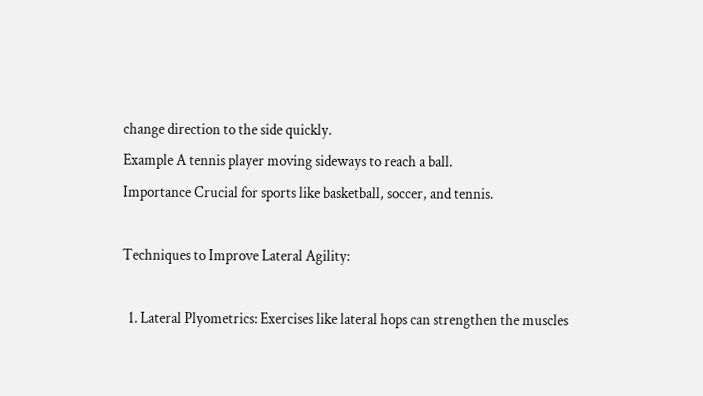change direction to the side quickly.
Example A tennis player moving sideways to reach a ball.
Importance Crucial for sports like basketball, soccer, and tennis.

Techniques to Improve Lateral Agility:

  1. Lateral Plyometrics: Exercises like lateral hops can strengthen the muscles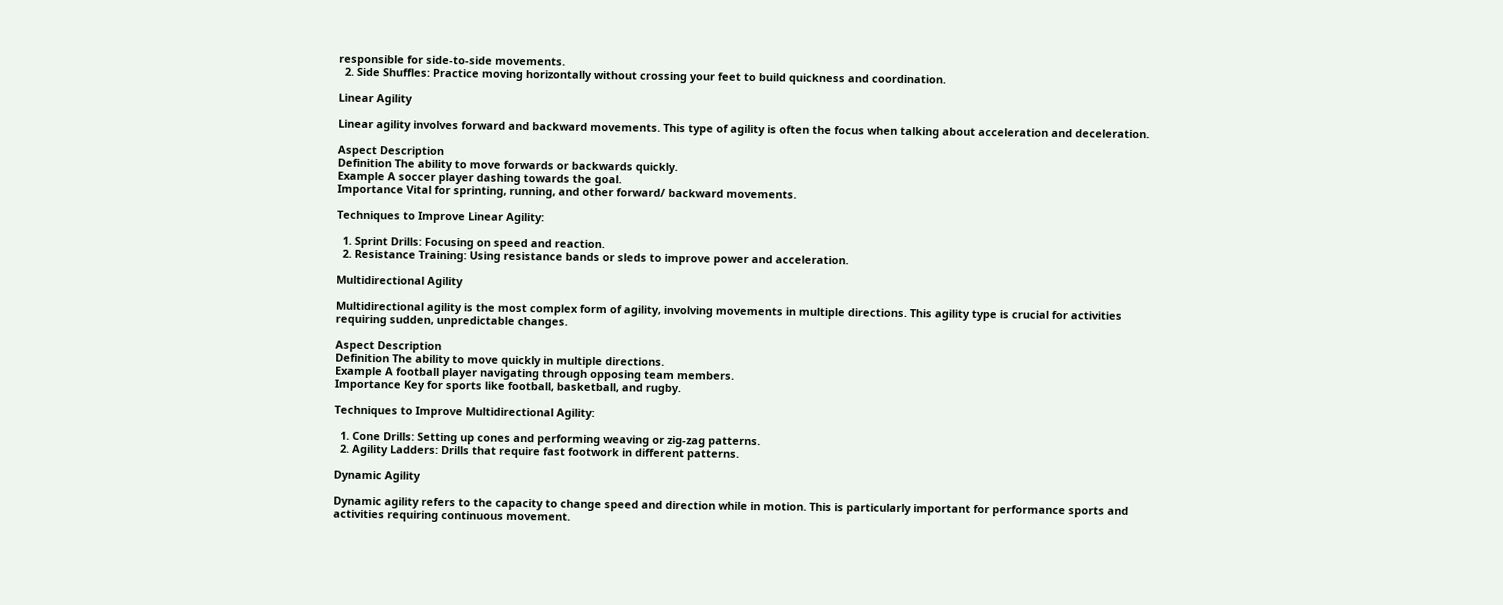responsible for side-to-side movements.
  2. Side Shuffles: Practice moving horizontally without crossing your feet to build quickness and coordination.

Linear Agility

Linear agility involves forward and backward movements. This type of agility is often the focus when talking about acceleration and deceleration.

Aspect Description
Definition The ability to move forwards or backwards quickly.
Example A soccer player dashing towards the goal.
Importance Vital for sprinting, running, and other forward/ backward movements.

Techniques to Improve Linear Agility:

  1. Sprint Drills: Focusing on speed and reaction.
  2. Resistance Training: Using resistance bands or sleds to improve power and acceleration.

Multidirectional Agility

Multidirectional agility is the most complex form of agility, involving movements in multiple directions. This agility type is crucial for activities requiring sudden, unpredictable changes.

Aspect Description
Definition The ability to move quickly in multiple directions.
Example A football player navigating through opposing team members.
Importance Key for sports like football, basketball, and rugby.

Techniques to Improve Multidirectional Agility:

  1. Cone Drills: Setting up cones and performing weaving or zig-zag patterns.
  2. Agility Ladders: Drills that require fast footwork in different patterns.

Dynamic Agility

Dynamic agility refers to the capacity to change speed and direction while in motion. This is particularly important for performance sports and activities requiring continuous movement.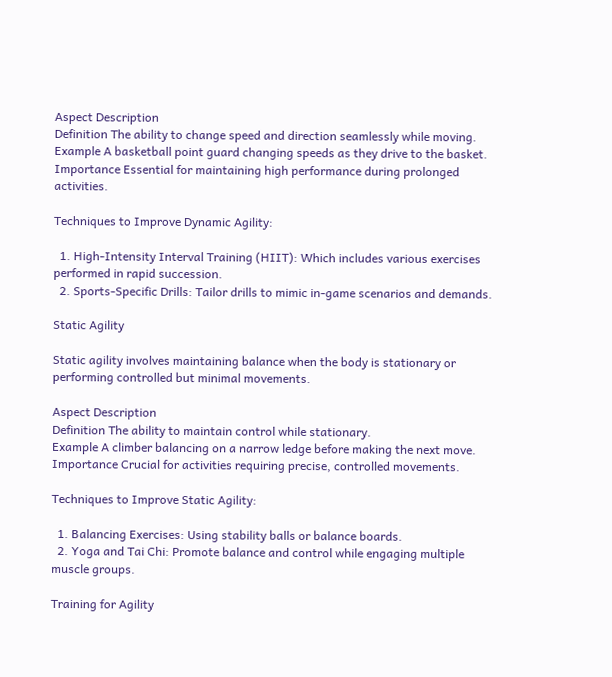Aspect Description
Definition The ability to change speed and direction seamlessly while moving.
Example A basketball point guard changing speeds as they drive to the basket.
Importance Essential for maintaining high performance during prolonged activities.

Techniques to Improve Dynamic Agility:

  1. High-Intensity Interval Training (HIIT): Which includes various exercises performed in rapid succession.
  2. Sports-Specific Drills: Tailor drills to mimic in-game scenarios and demands.

Static Agility

Static agility involves maintaining balance when the body is stationary or performing controlled but minimal movements.

Aspect Description
Definition The ability to maintain control while stationary.
Example A climber balancing on a narrow ledge before making the next move.
Importance Crucial for activities requiring precise, controlled movements.

Techniques to Improve Static Agility:

  1. Balancing Exercises: Using stability balls or balance boards.
  2. Yoga and Tai Chi: Promote balance and control while engaging multiple muscle groups.

Training for Agility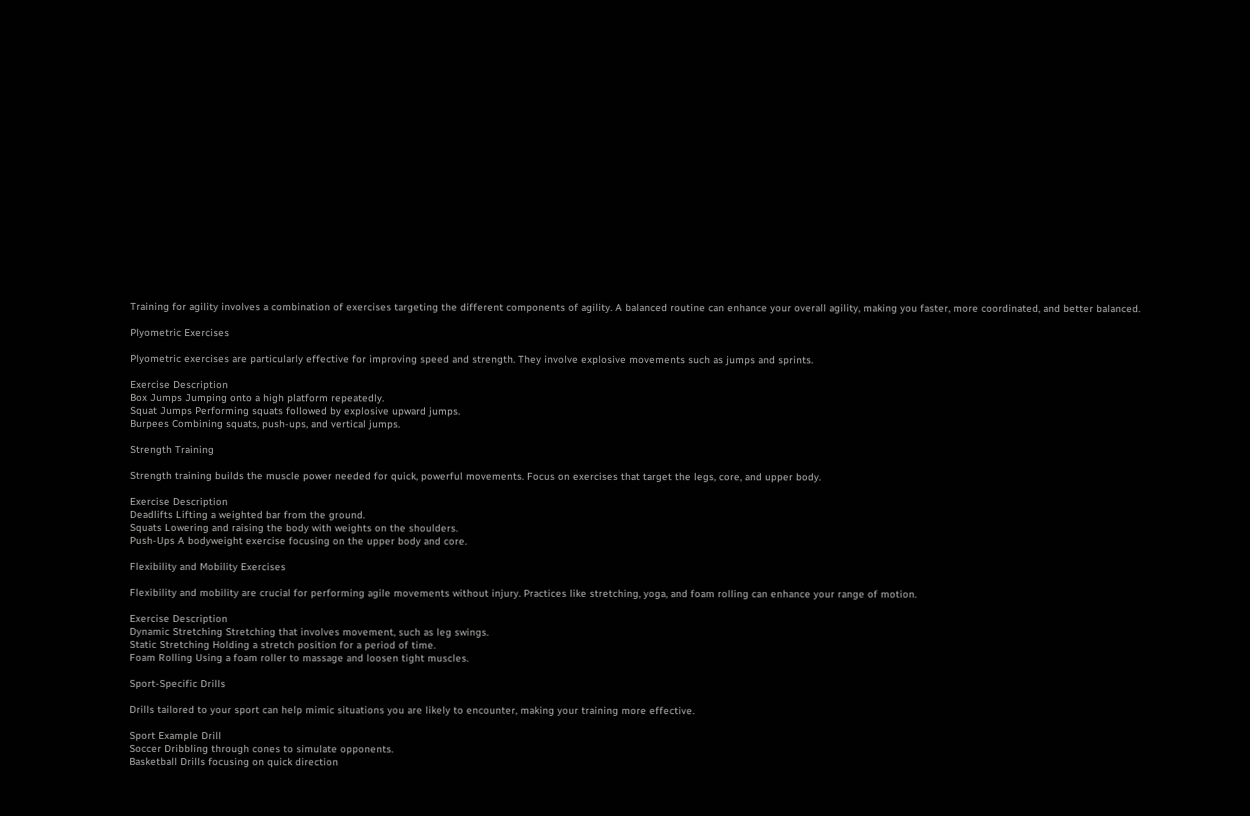Training for agility involves a combination of exercises targeting the different components of agility. A balanced routine can enhance your overall agility, making you faster, more coordinated, and better balanced.

Plyometric Exercises

Plyometric exercises are particularly effective for improving speed and strength. They involve explosive movements such as jumps and sprints.

Exercise Description
Box Jumps Jumping onto a high platform repeatedly.
Squat Jumps Performing squats followed by explosive upward jumps.
Burpees Combining squats, push-ups, and vertical jumps.

Strength Training

Strength training builds the muscle power needed for quick, powerful movements. Focus on exercises that target the legs, core, and upper body.

Exercise Description
Deadlifts Lifting a weighted bar from the ground.
Squats Lowering and raising the body with weights on the shoulders.
Push-Ups A bodyweight exercise focusing on the upper body and core.

Flexibility and Mobility Exercises

Flexibility and mobility are crucial for performing agile movements without injury. Practices like stretching, yoga, and foam rolling can enhance your range of motion.

Exercise Description
Dynamic Stretching Stretching that involves movement, such as leg swings.
Static Stretching Holding a stretch position for a period of time.
Foam Rolling Using a foam roller to massage and loosen tight muscles.

Sport-Specific Drills

Drills tailored to your sport can help mimic situations you are likely to encounter, making your training more effective.

Sport Example Drill
Soccer Dribbling through cones to simulate opponents.
Basketball Drills focusing on quick direction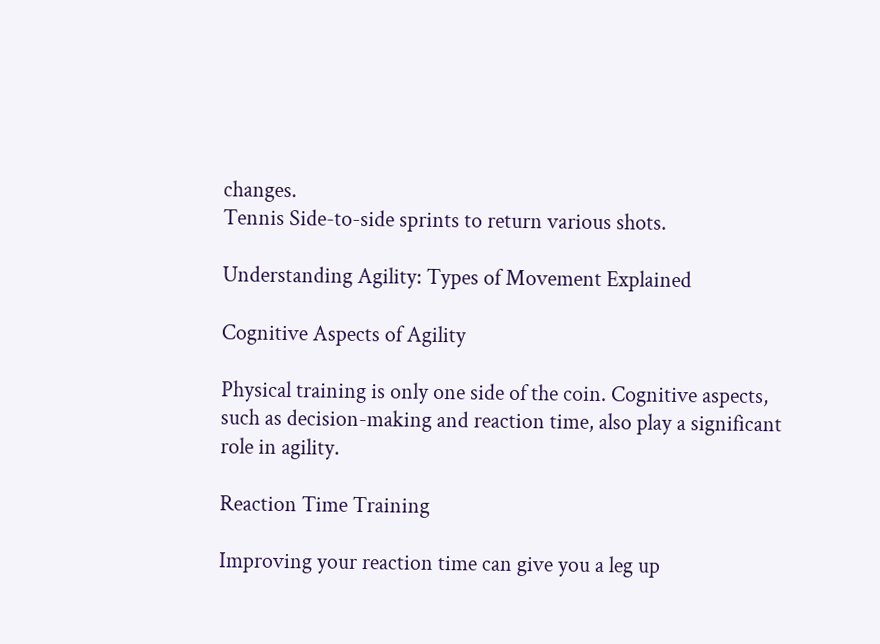changes.
Tennis Side-to-side sprints to return various shots.

Understanding Agility: Types of Movement Explained

Cognitive Aspects of Agility

Physical training is only one side of the coin. Cognitive aspects, such as decision-making and reaction time, also play a significant role in agility.

Reaction Time Training

Improving your reaction time can give you a leg up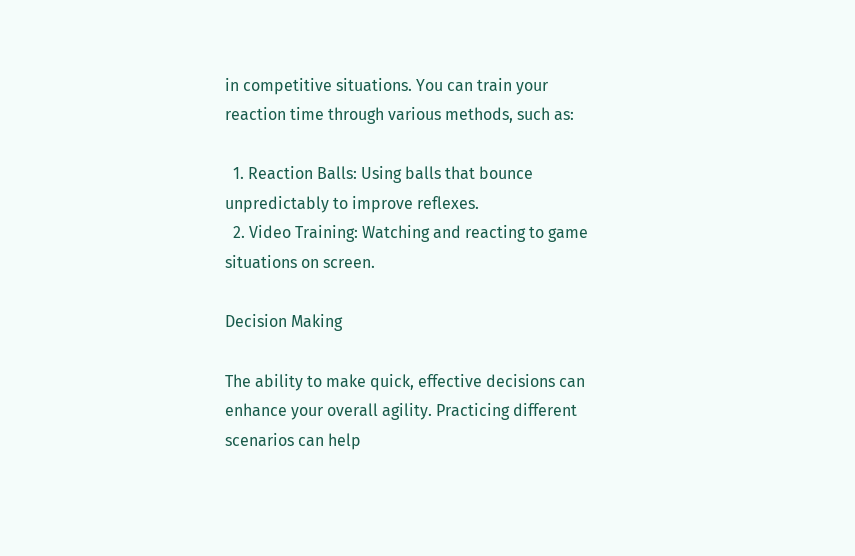in competitive situations. You can train your reaction time through various methods, such as:

  1. Reaction Balls: Using balls that bounce unpredictably to improve reflexes.
  2. Video Training: Watching and reacting to game situations on screen.

Decision Making

The ability to make quick, effective decisions can enhance your overall agility. Practicing different scenarios can help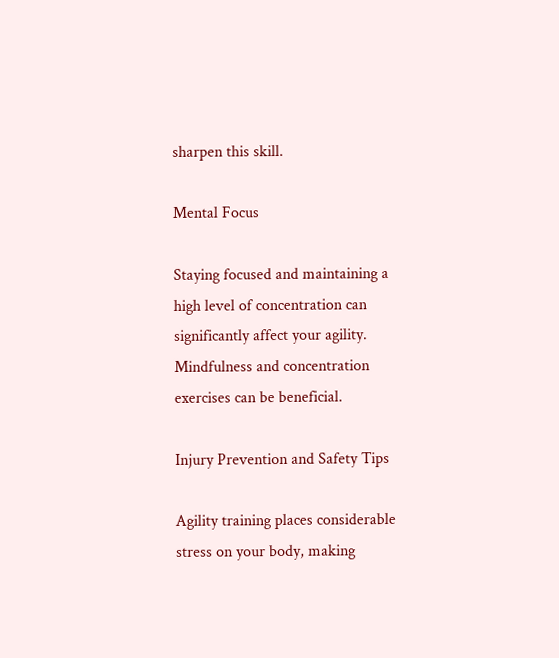sharpen this skill.

Mental Focus

Staying focused and maintaining a high level of concentration can significantly affect your agility. Mindfulness and concentration exercises can be beneficial.

Injury Prevention and Safety Tips

Agility training places considerable stress on your body, making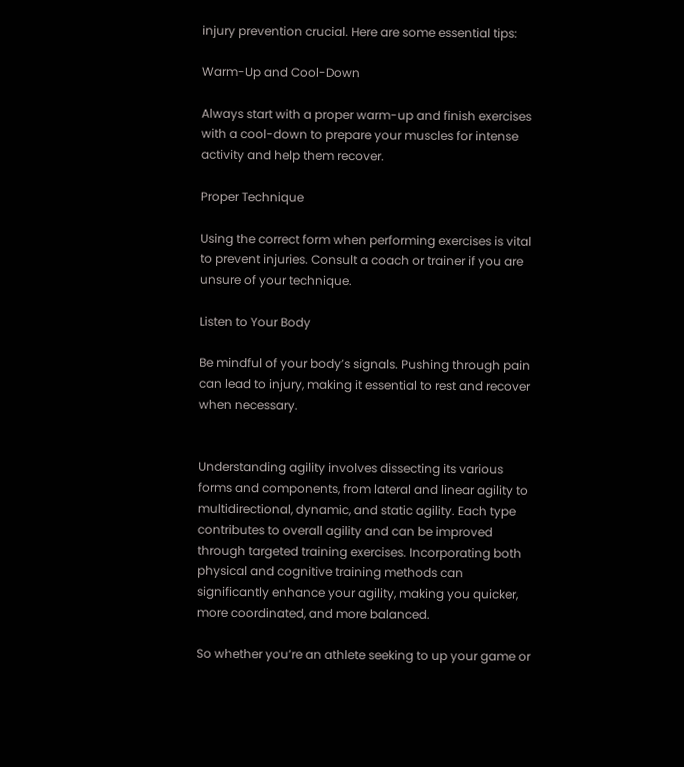injury prevention crucial. Here are some essential tips:

Warm-Up and Cool-Down

Always start with a proper warm-up and finish exercises with a cool-down to prepare your muscles for intense activity and help them recover.

Proper Technique

Using the correct form when performing exercises is vital to prevent injuries. Consult a coach or trainer if you are unsure of your technique.

Listen to Your Body

Be mindful of your body’s signals. Pushing through pain can lead to injury, making it essential to rest and recover when necessary.


Understanding agility involves dissecting its various forms and components, from lateral and linear agility to multidirectional, dynamic, and static agility. Each type contributes to overall agility and can be improved through targeted training exercises. Incorporating both physical and cognitive training methods can significantly enhance your agility, making you quicker, more coordinated, and more balanced.

So whether you’re an athlete seeking to up your game or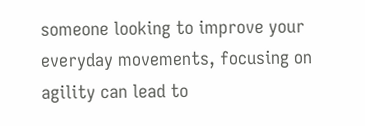someone looking to improve your everyday movements, focusing on agility can lead to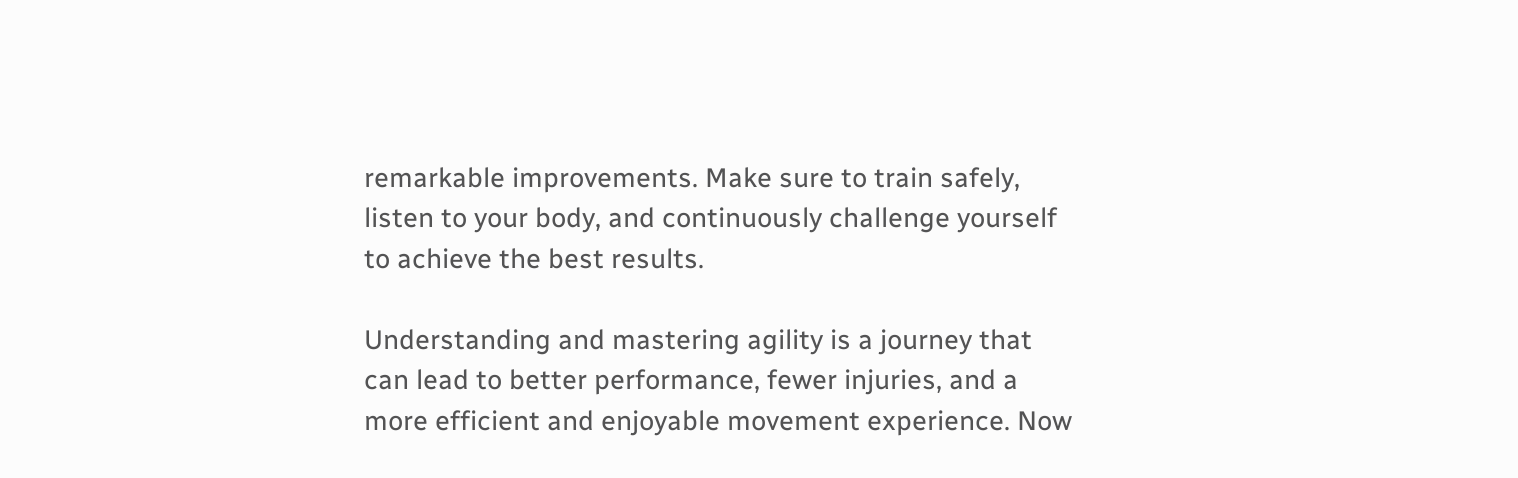remarkable improvements. Make sure to train safely, listen to your body, and continuously challenge yourself to achieve the best results.

Understanding and mastering agility is a journey that can lead to better performance, fewer injuries, and a more efficient and enjoyable movement experience. Now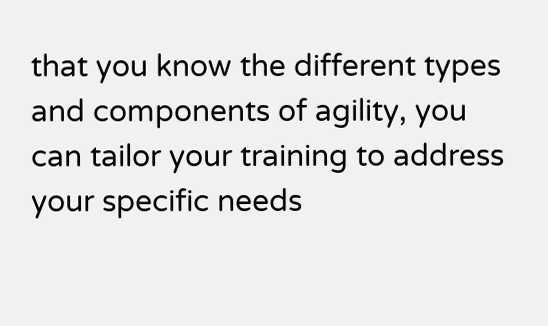that you know the different types and components of agility, you can tailor your training to address your specific needs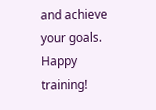and achieve your goals. Happy training!